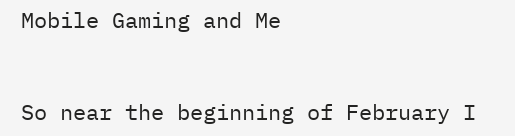Mobile Gaming and Me


So near the beginning of February I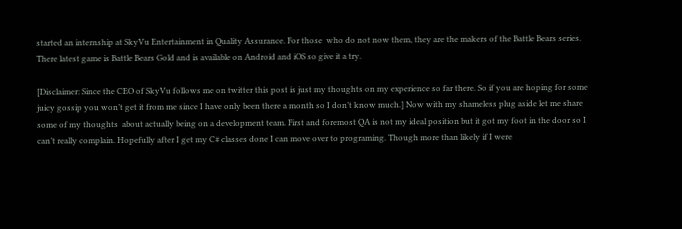started an internship at SkyVu Entertainment in Quality Assurance. For those  who do not now them, they are the makers of the Battle Bears series. There latest game is Battle Bears Gold and is available on Android and iOS so give it a try.

[Disclaimer: Since the CEO of SkyVu follows me on twitter this post is just my thoughts on my experience so far there. So if you are hoping for some juicy gossip you won’t get it from me since I have only been there a month so I don’t know much.] Now with my shameless plug aside let me share some of my thoughts  about actually being on a development team. First and foremost QA is not my ideal position but it got my foot in the door so I can’t really complain. Hopefully after I get my C# classes done I can move over to programing. Though more than likely if I were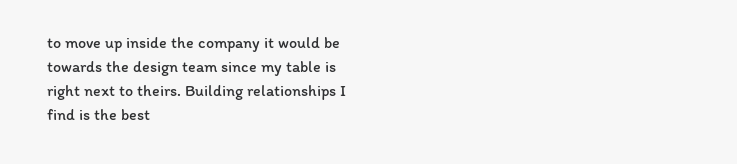to move up inside the company it would be towards the design team since my table is right next to theirs. Building relationships I find is the best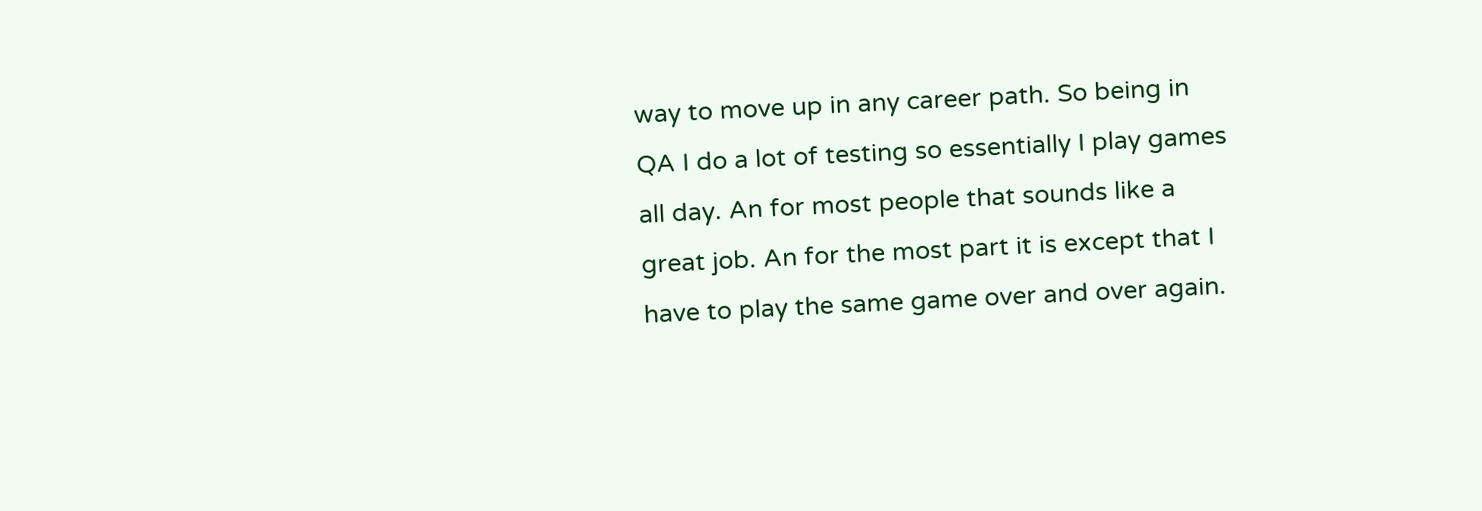way to move up in any career path. So being in QA I do a lot of testing so essentially I play games all day. An for most people that sounds like a great job. An for the most part it is except that I have to play the same game over and over again.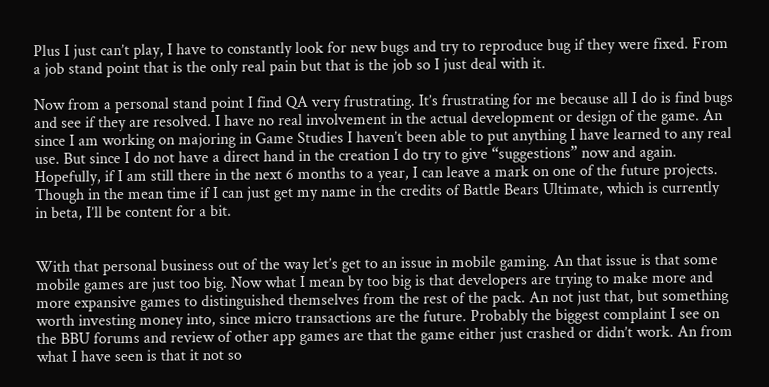Plus I just can’t play, I have to constantly look for new bugs and try to reproduce bug if they were fixed. From a job stand point that is the only real pain but that is the job so I just deal with it.

Now from a personal stand point I find QA very frustrating. It’s frustrating for me because all I do is find bugs and see if they are resolved. I have no real involvement in the actual development or design of the game. An since I am working on majoring in Game Studies I haven’t been able to put anything I have learned to any real use. But since I do not have a direct hand in the creation I do try to give “suggestions” now and again. Hopefully, if I am still there in the next 6 months to a year, I can leave a mark on one of the future projects. Though in the mean time if I can just get my name in the credits of Battle Bears Ultimate, which is currently in beta, I’ll be content for a bit.


With that personal business out of the way let’s get to an issue in mobile gaming. An that issue is that some mobile games are just too big. Now what I mean by too big is that developers are trying to make more and more expansive games to distinguished themselves from the rest of the pack. An not just that, but something worth investing money into, since micro transactions are the future. Probably the biggest complaint I see on the BBU forums and review of other app games are that the game either just crashed or didn’t work. An from what I have seen is that it not so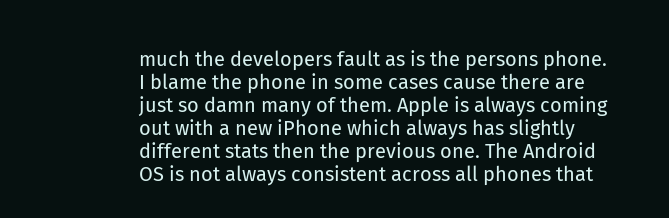much the developers fault as is the persons phone. I blame the phone in some cases cause there are just so damn many of them. Apple is always coming out with a new iPhone which always has slightly different stats then the previous one. The Android OS is not always consistent across all phones that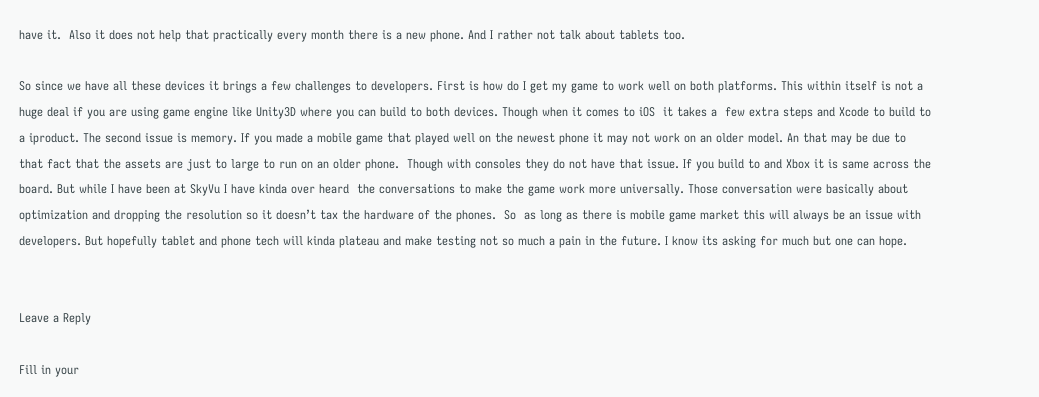have it.  Also it does not help that practically every month there is a new phone. And I rather not talk about tablets too.

So since we have all these devices it brings a few challenges to developers. First is how do I get my game to work well on both platforms. This within itself is not a huge deal if you are using game engine like Unity3D where you can build to both devices. Though when it comes to iOS  it takes a  few extra steps and Xcode to build to a iproduct. The second issue is memory. If you made a mobile game that played well on the newest phone it may not work on an older model. An that may be due to that fact that the assets are just to large to run on an older phone.  Though with consoles they do not have that issue. If you build to and Xbox it is same across the board. But while I have been at SkyVu I have kinda over heard  the conversations to make the game work more universally. Those conversation were basically about optimization and dropping the resolution so it doesn’t tax the hardware of the phones.  So  as long as there is mobile game market this will always be an issue with developers. But hopefully tablet and phone tech will kinda plateau and make testing not so much a pain in the future. I know its asking for much but one can hope.


Leave a Reply

Fill in your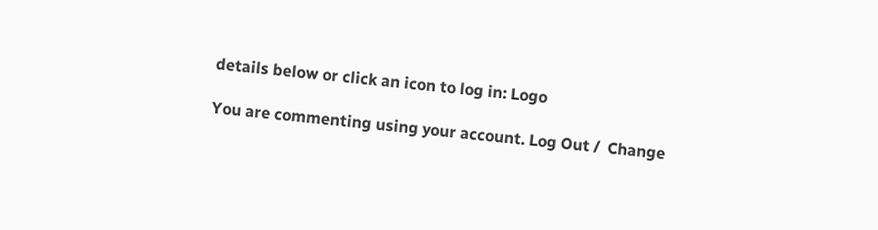details below or click an icon to log in: Logo

You are commenting using your account. Log Out /  Change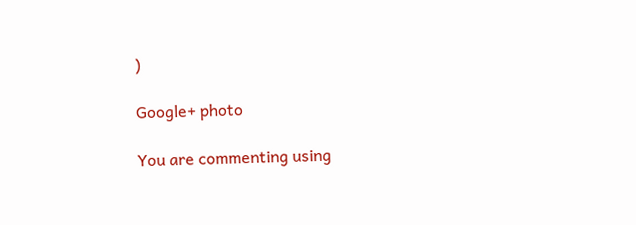)

Google+ photo

You are commenting using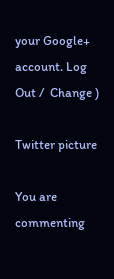your Google+ account. Log Out /  Change )

Twitter picture

You are commenting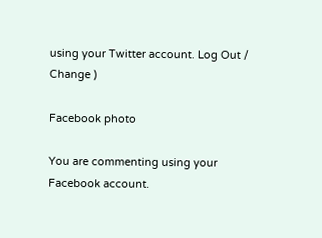using your Twitter account. Log Out /  Change )

Facebook photo

You are commenting using your Facebook account.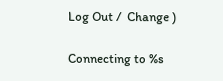Log Out /  Change )


Connecting to %s